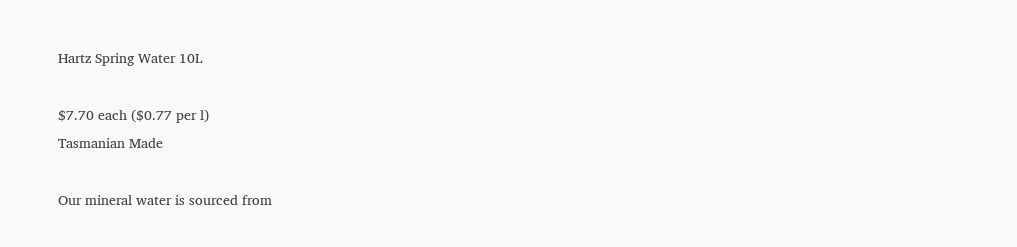Hartz Spring Water 10L

$7.70 each ($0.77 per l)
Tasmanian Made

Our mineral water is sourced from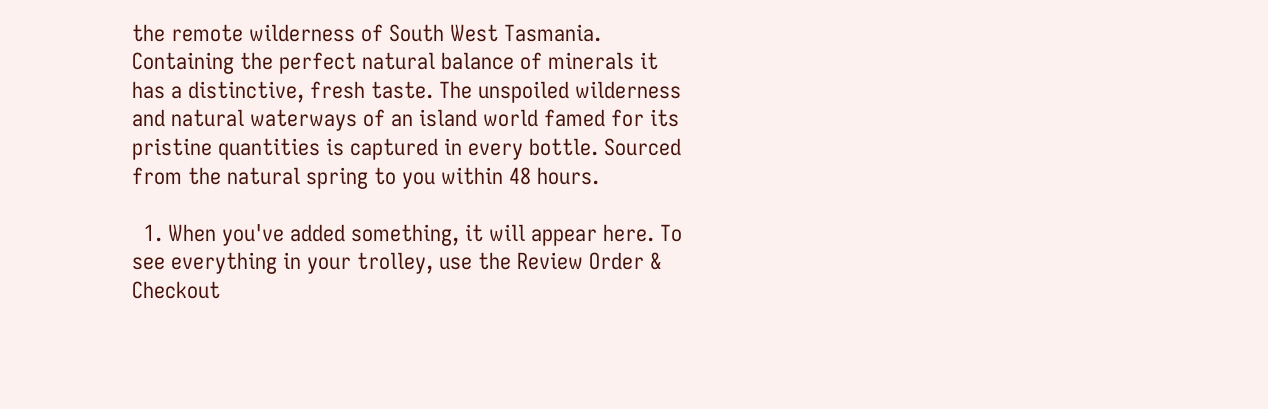the remote wilderness of South West Tasmania. Containing the perfect natural balance of minerals it has a distinctive, fresh taste. The unspoiled wilderness and natural waterways of an island world famed for its pristine quantities is captured in every bottle. Sourced from the natural spring to you within 48 hours.

  1. When you've added something, it will appear here. To see everything in your trolley, use the Review Order & Checkout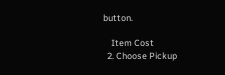button.

    Item Cost
  2. Choose Pickup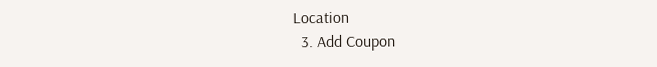Location
  3. Add Coupon